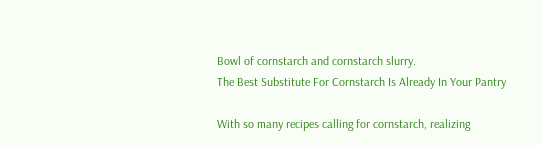Bowl of cornstarch and cornstarch slurry.
The Best Substitute For Cornstarch Is Already In Your Pantry

With so many recipes calling for cornstarch, realizing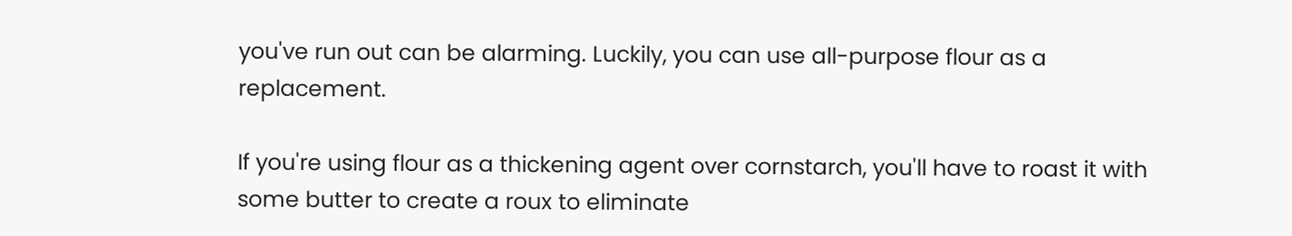you've run out can be alarming. Luckily, you can use all-purpose flour as a replacement.

If you're using flour as a thickening agent over cornstarch, you'll have to roast it with some butter to create a roux to eliminate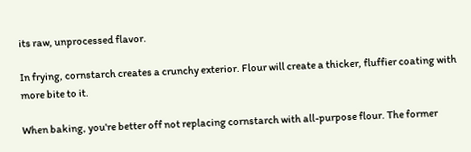its raw, unprocessed flavor.

In frying, cornstarch creates a crunchy exterior. Flour will create a thicker, fluffier coating with more bite to it.

When baking, you're better off not replacing cornstarch with all-purpose flour. The former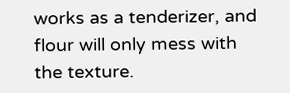works as a tenderizer, and flour will only mess with the texture.